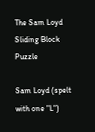The Sam Loyd Sliding Block Puzzle

Sam Loyd (spelt with one "L")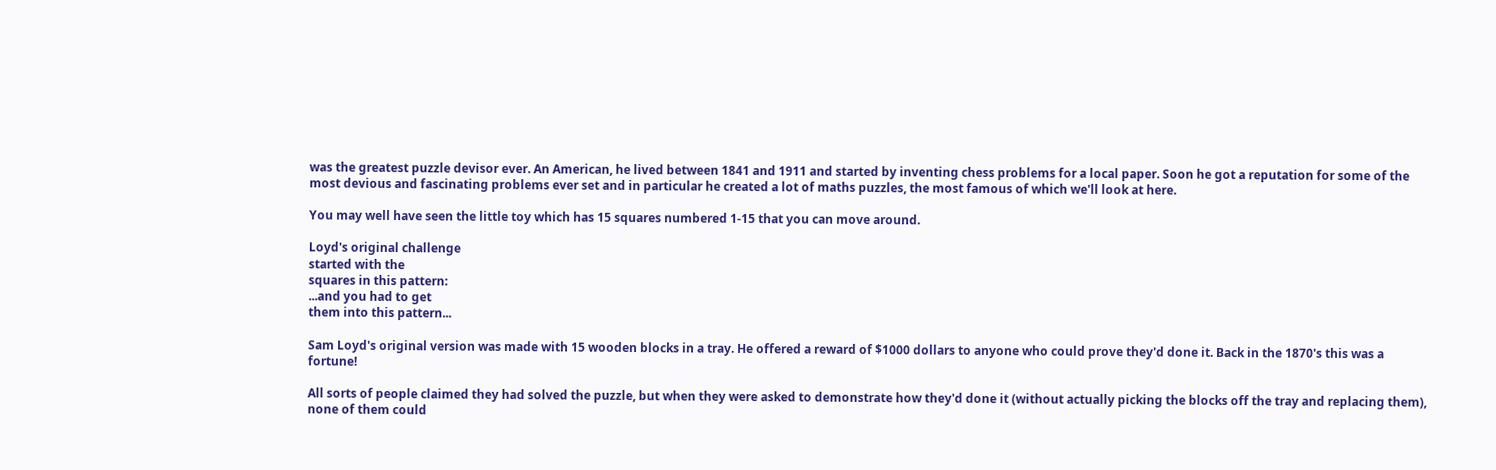was the greatest puzzle devisor ever. An American, he lived between 1841 and 1911 and started by inventing chess problems for a local paper. Soon he got a reputation for some of the most devious and fascinating problems ever set and in particular he created a lot of maths puzzles, the most famous of which we'll look at here.

You may well have seen the little toy which has 15 squares numbered 1-15 that you can move around.

Loyd's original challenge
started with the
squares in this pattern:
...and you had to get
them into this pattern...

Sam Loyd's original version was made with 15 wooden blocks in a tray. He offered a reward of $1000 dollars to anyone who could prove they'd done it. Back in the 1870's this was a fortune!

All sorts of people claimed they had solved the puzzle, but when they were asked to demonstrate how they'd done it (without actually picking the blocks off the tray and replacing them), none of them could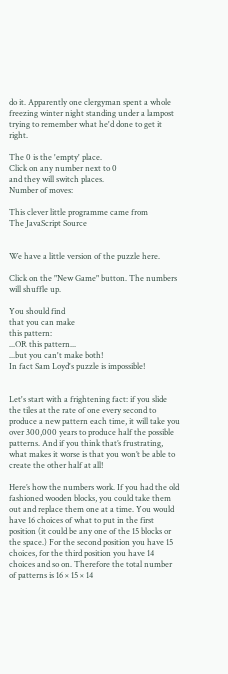do it. Apparently one clergyman spent a whole freezing winter night standing under a lampost trying to remember what he'd done to get it right.

The 0 is the 'empty' place.
Click on any number next to 0
and they will switch places.
Number of moves:

This clever little programme came from
The JavaScript Source


We have a little version of the puzzle here.

Click on the "New Game" button. The numbers will shuffle up.

You should find
that you can make
this pattern:
...OR this pattern...
...but you can't make both!
In fact Sam Loyd's puzzle is impossible!


Let's start with a frightening fact: if you slide the tiles at the rate of one every second to produce a new pattern each time, it will take you over 300,000 years to produce half the possible patterns. And if you think that’s frustrating, what makes it worse is that you won’t be able to create the other half at all!

Here’s how the numbers work. If you had the old fashioned wooden blocks, you could take them out and replace them one at a time. You would have 16 choices of what to put in the first position (it could be any one of the 15 blocks or the space.) For the second position you have 15 choices, for the third position you have 14 choices and so on. Therefore the total number of patterns is 16 × 15 × 14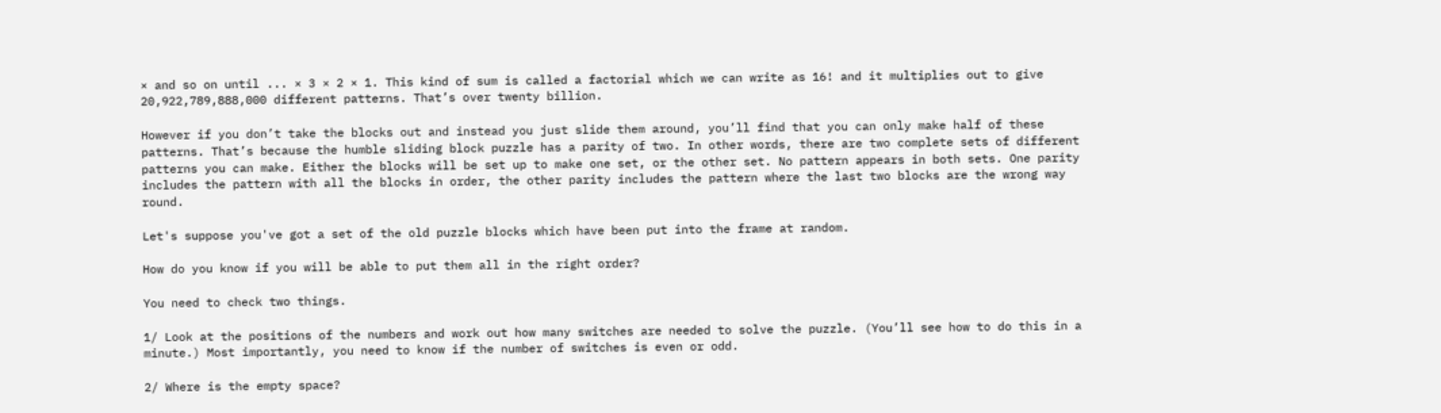× and so on until ... × 3 × 2 × 1. This kind of sum is called a factorial which we can write as 16! and it multiplies out to give 20,922,789,888,000 different patterns. That’s over twenty billion.

However if you don’t take the blocks out and instead you just slide them around, you’ll find that you can only make half of these patterns. That’s because the humble sliding block puzzle has a parity of two. In other words, there are two complete sets of different patterns you can make. Either the blocks will be set up to make one set, or the other set. No pattern appears in both sets. One parity includes the pattern with all the blocks in order, the other parity includes the pattern where the last two blocks are the wrong way round.

Let's suppose you've got a set of the old puzzle blocks which have been put into the frame at random.

How do you know if you will be able to put them all in the right order?

You need to check two things.

1/ Look at the positions of the numbers and work out how many switches are needed to solve the puzzle. (You’ll see how to do this in a minute.) Most importantly, you need to know if the number of switches is even or odd.

2/ Where is the empty space?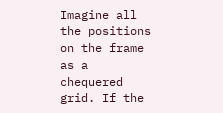Imagine all the positions on the frame as a chequered grid. If the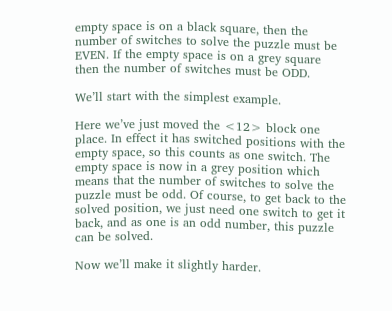empty space is on a black square, then the number of switches to solve the puzzle must be EVEN. If the empty space is on a grey square then the number of switches must be ODD.

We’ll start with the simplest example.

Here we’ve just moved the <12> block one place. In effect it has switched positions with the empty space, so this counts as one switch. The empty space is now in a grey position which means that the number of switches to solve the puzzle must be odd. Of course, to get back to the solved position, we just need one switch to get it back, and as one is an odd number, this puzzle can be solved.

Now we’ll make it slightly harder.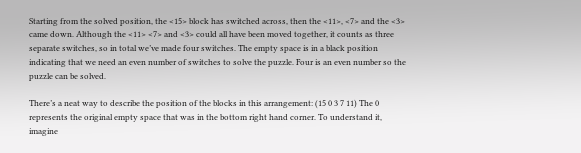Starting from the solved position, the <15> block has switched across, then the <11>, <7> and the <3> came down. Although the <11> <7> and <3> could all have been moved together, it counts as three separate switches, so in total we’ve made four switches. The empty space is in a black position indicating that we need an even number of switches to solve the puzzle. Four is an even number so the puzzle can be solved.

There’s a neat way to describe the position of the blocks in this arrangement: (15 0 3 7 11) The 0 represents the original empty space that was in the bottom right hand corner. To understand it, imagine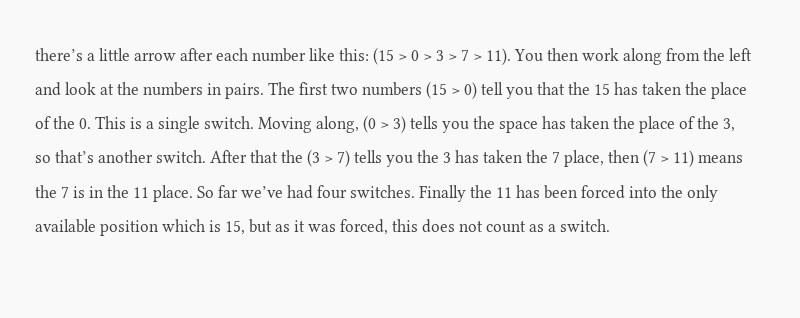there’s a little arrow after each number like this: (15 > 0 > 3 > 7 > 11). You then work along from the left and look at the numbers in pairs. The first two numbers (15 > 0) tell you that the 15 has taken the place of the 0. This is a single switch. Moving along, (0 > 3) tells you the space has taken the place of the 3, so that’s another switch. After that the (3 > 7) tells you the 3 has taken the 7 place, then (7 > 11) means the 7 is in the 11 place. So far we’ve had four switches. Finally the 11 has been forced into the only available position which is 15, but as it was forced, this does not count as a switch.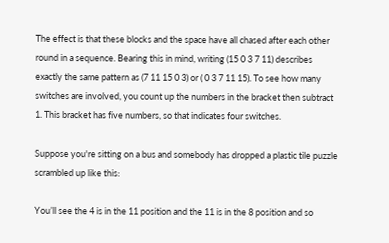The effect is that these blocks and the space have all chased after each other round in a sequence. Bearing this in mind, writing (15 0 3 7 11) describes exactly the same pattern as (7 11 15 0 3) or ( 0 3 7 11 15). To see how many switches are involved, you count up the numbers in the bracket then subtract 1. This bracket has five numbers, so that indicates four switches.

Suppose you're sitting on a bus and somebody has dropped a plastic tile puzzle scrambled up like this:

You’ll see the 4 is in the 11 position and the 11 is in the 8 position and so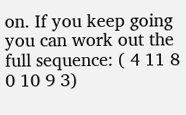on. If you keep going you can work out the full sequence: ( 4 11 8 0 10 9 3)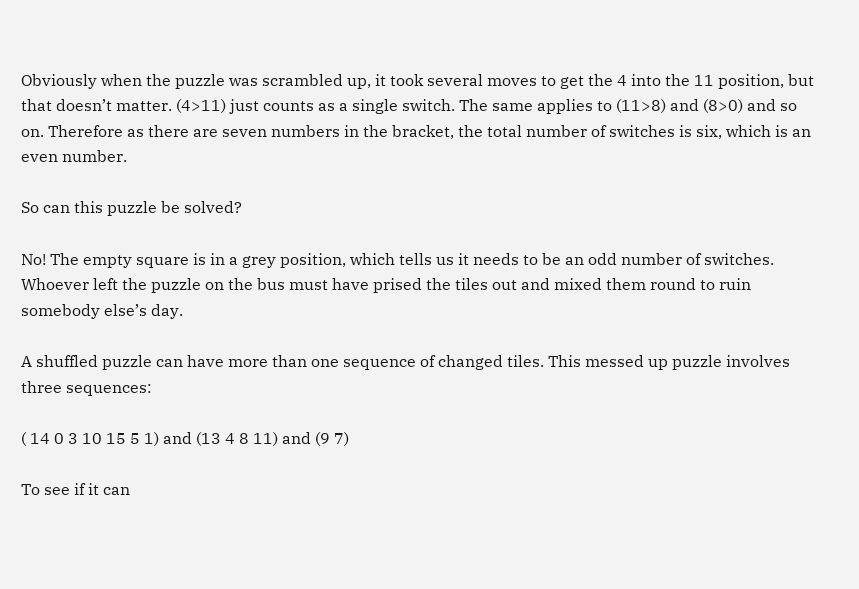Obviously when the puzzle was scrambled up, it took several moves to get the 4 into the 11 position, but that doesn’t matter. (4>11) just counts as a single switch. The same applies to (11>8) and (8>0) and so on. Therefore as there are seven numbers in the bracket, the total number of switches is six, which is an even number.

So can this puzzle be solved?

No! The empty square is in a grey position, which tells us it needs to be an odd number of switches. Whoever left the puzzle on the bus must have prised the tiles out and mixed them round to ruin somebody else’s day.

A shuffled puzzle can have more than one sequence of changed tiles. This messed up puzzle involves three sequences:

( 14 0 3 10 15 5 1) and (13 4 8 11) and (9 7)

To see if it can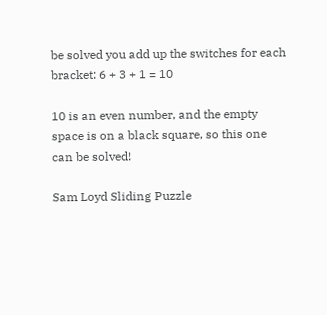be solved you add up the switches for each bracket: 6 + 3 + 1 = 10

10 is an even number, and the empty space is on a black square, so this one can be solved!

Sam Loyd Sliding Puzzle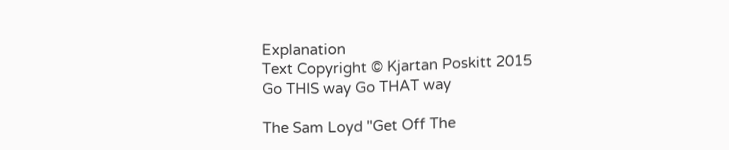Explanation
Text Copyright © Kjartan Poskitt 2015
Go THIS way Go THAT way

The Sam Loyd "Get Off The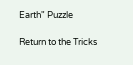Earth" Puzzle

Return to the Tricks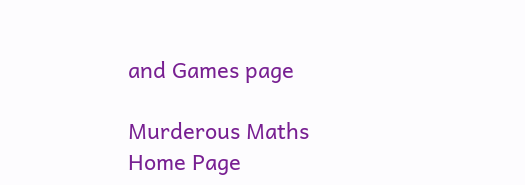and Games page

Murderous Maths Home Page